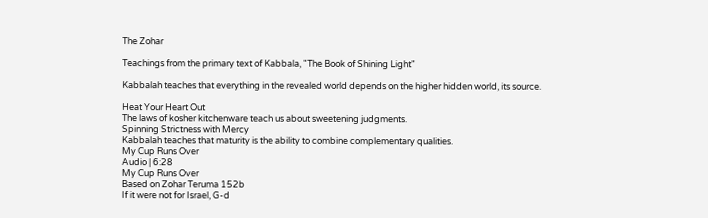The Zohar

Teachings from the primary text of Kabbala, "The Book of Shining Light"

Kabbalah teaches that everything in the revealed world depends on the higher hidden world, its source.

Heat Your Heart Out
The laws of kosher kitchenware teach us about sweetening judgments.
Spinning Strictness with Mercy
Kabbalah teaches that maturity is the ability to combine complementary qualities.
My Cup Runs Over
Audio | 6:28
My Cup Runs Over
Based on Zohar Teruma 152b
If it were not for Israel, G-d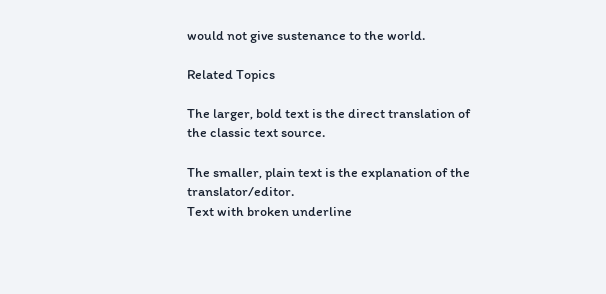would not give sustenance to the world.

Related Topics

The larger, bold text is the direct translation of the classic text source.

The smaller, plain text is the explanation of the translator/editor.
Text with broken underline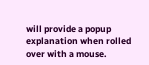will provide a popup explanation when rolled over with a mouse.